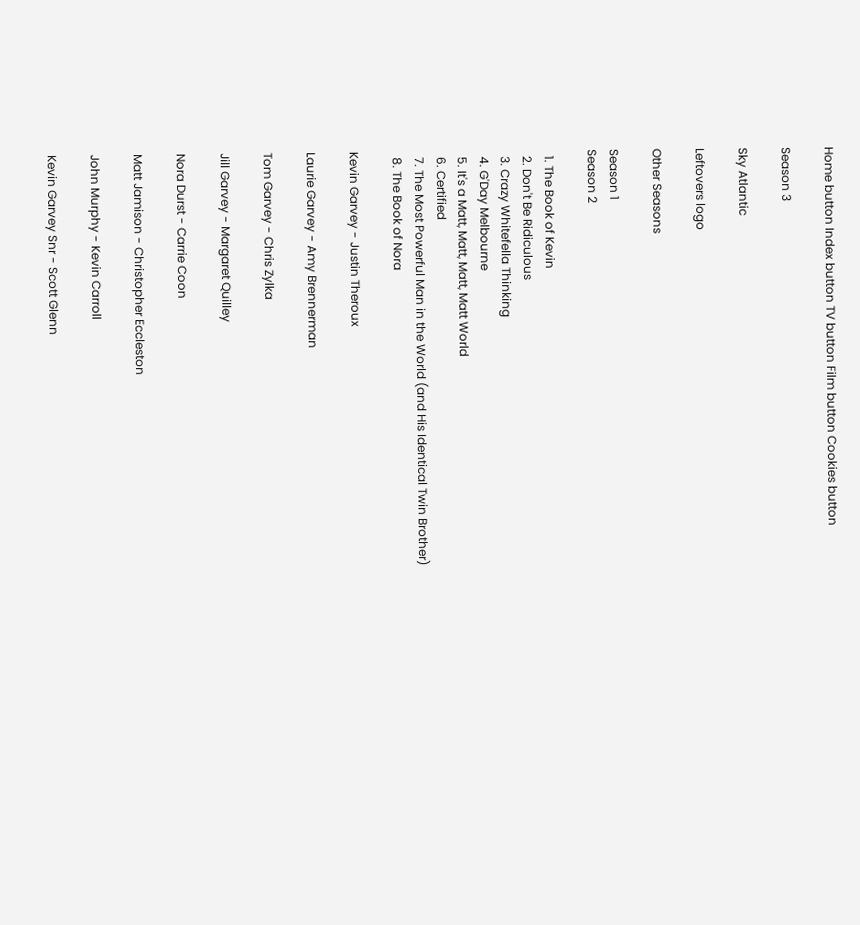Home button Index button TV button Film button Cookies button

Season 3

Sky Atlantic

Leftovers logo

Other Seasons

Season 1
Season 2

  1. The Book of Kevin
  2. Don't Be Ridiculous
  3. Crazy Whitefella Thinking
  4. G'Day Melbourne
  5. It's a Matt, Matt, Matt, Matt World
  6. Certified
  7. The Most Powerful Man in the World (and His Identical Twin Brother)
  8. The Book of Nora

Kevin Garvey - Justin Theroux

Laurie Garvey - Amy Brennerman

Tom Garvey - Chris Zylka

Jill Garvey - Margaret Quilley

Nora Durst - Carrie Coon

Matt Jamison - Christopher Eccleston

John Murphy - Kevin Carroll

Kevin Garvey Snr - Scott Glenn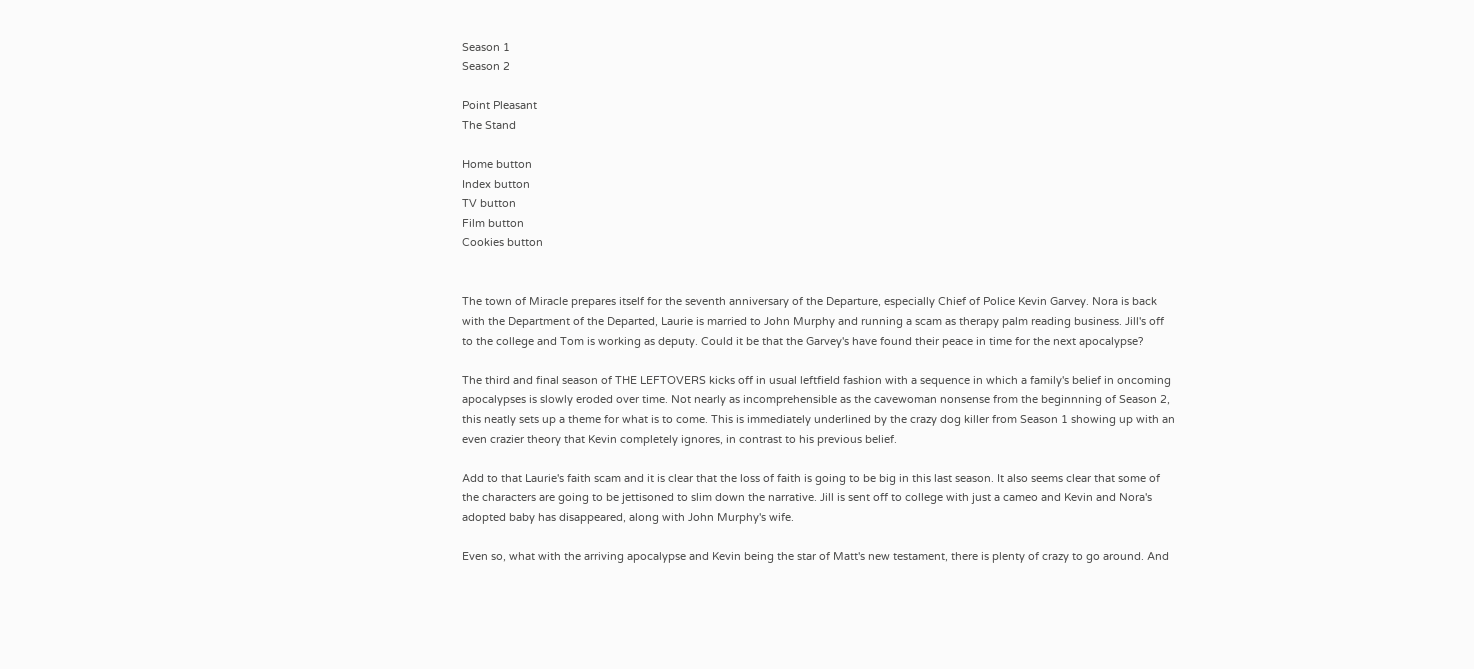Season 1
Season 2

Point Pleasant
The Stand

Home button
Index button
TV button
Film button
Cookies button


The town of Miracle prepares itself for the seventh anniversary of the Departure, especially Chief of Police Kevin Garvey. Nora is back with the Department of the Departed, Laurie is married to John Murphy and running a scam as therapy palm reading business. Jill's off to the college and Tom is working as deputy. Could it be that the Garvey's have found their peace in time for the next apocalypse?

The third and final season of THE LEFTOVERS kicks off in usual leftfield fashion with a sequence in which a family's belief in oncoming apocalypses is slowly eroded over time. Not nearly as incomprehensible as the cavewoman nonsense from the beginnning of Season 2, this neatly sets up a theme for what is to come. This is immediately underlined by the crazy dog killer from Season 1 showing up with an even crazier theory that Kevin completely ignores, in contrast to his previous belief.

Add to that Laurie's faith scam and it is clear that the loss of faith is going to be big in this last season. It also seems clear that some of the characters are going to be jettisoned to slim down the narrative. Jill is sent off to college with just a cameo and Kevin and Nora's adopted baby has disappeared, along with John Murphy's wife.

Even so, what with the arriving apocalypse and Kevin being the star of Matt's new testament, there is plenty of crazy to go around. And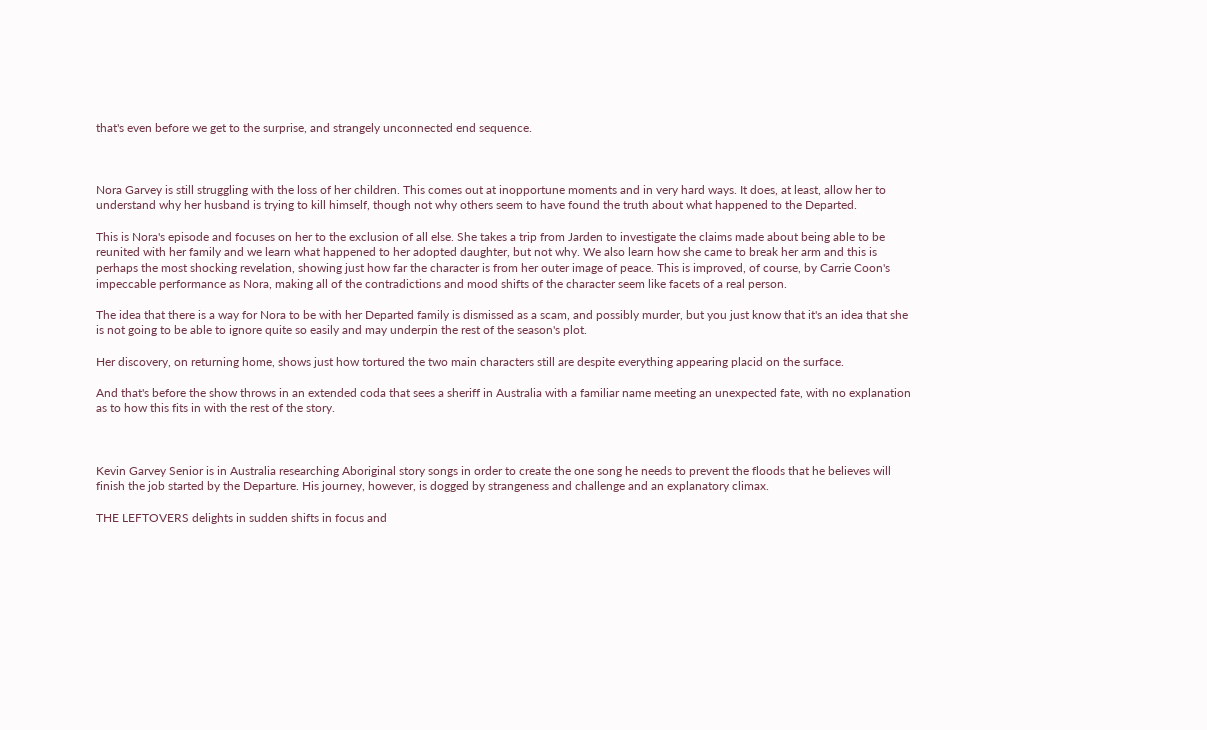that's even before we get to the surprise, and strangely unconnected end sequence.



Nora Garvey is still struggling with the loss of her children. This comes out at inopportune moments and in very hard ways. It does, at least, allow her to understand why her husband is trying to kill himself, though not why others seem to have found the truth about what happened to the Departed.

This is Nora's episode and focuses on her to the exclusion of all else. She takes a trip from Jarden to investigate the claims made about being able to be reunited with her family and we learn what happened to her adopted daughter, but not why. We also learn how she came to break her arm and this is perhaps the most shocking revelation, showing just how far the character is from her outer image of peace. This is improved, of course, by Carrie Coon's impeccable performance as Nora, making all of the contradictions and mood shifts of the character seem like facets of a real person.

The idea that there is a way for Nora to be with her Departed family is dismissed as a scam, and possibly murder, but you just know that it's an idea that she is not going to be able to ignore quite so easily and may underpin the rest of the season's plot.

Her discovery, on returning home, shows just how tortured the two main characters still are despite everything appearing placid on the surface.

And that's before the show throws in an extended coda that sees a sheriff in Australia with a familiar name meeting an unexpected fate, with no explanation as to how this fits in with the rest of the story.



Kevin Garvey Senior is in Australia researching Aboriginal story songs in order to create the one song he needs to prevent the floods that he believes will finish the job started by the Departure. His journey, however, is dogged by strangeness and challenge and an explanatory climax.

THE LEFTOVERS delights in sudden shifts in focus and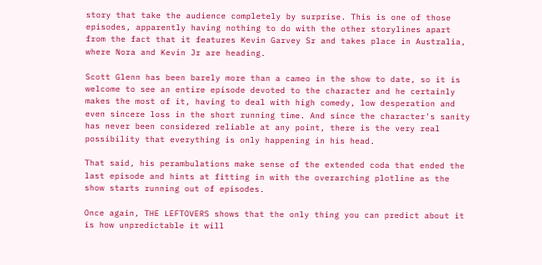story that take the audience completely by surprise. This is one of those episodes, apparently having nothing to do with the other storylines apart from the fact that it features Kevin Garvey Sr and takes place in Australia, where Nora and Kevin Jr are heading.

Scott Glenn has been barely more than a cameo in the show to date, so it is welcome to see an entire episode devoted to the character and he certainly makes the most of it, having to deal with high comedy, low desperation and even sincere loss in the short running time. And since the character's sanity has never been considered reliable at any point, there is the very real possibility that everything is only happening in his head.

That said, his perambulations make sense of the extended coda that ended the last episode and hints at fitting in with the overarching plotline as the show starts running out of episodes.

Once again, THE LEFTOVERS shows that the only thing you can predict about it is how unpredictable it will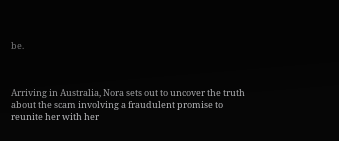be.



Arriving in Australia, Nora sets out to uncover the truth about the scam involving a fraudulent promise to reunite her with her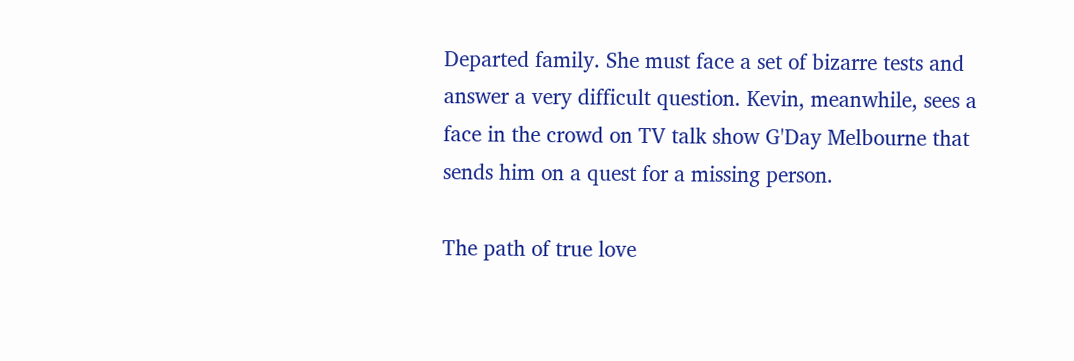Departed family. She must face a set of bizarre tests and answer a very difficult question. Kevin, meanwhile, sees a face in the crowd on TV talk show G'Day Melbourne that sends him on a quest for a missing person.

The path of true love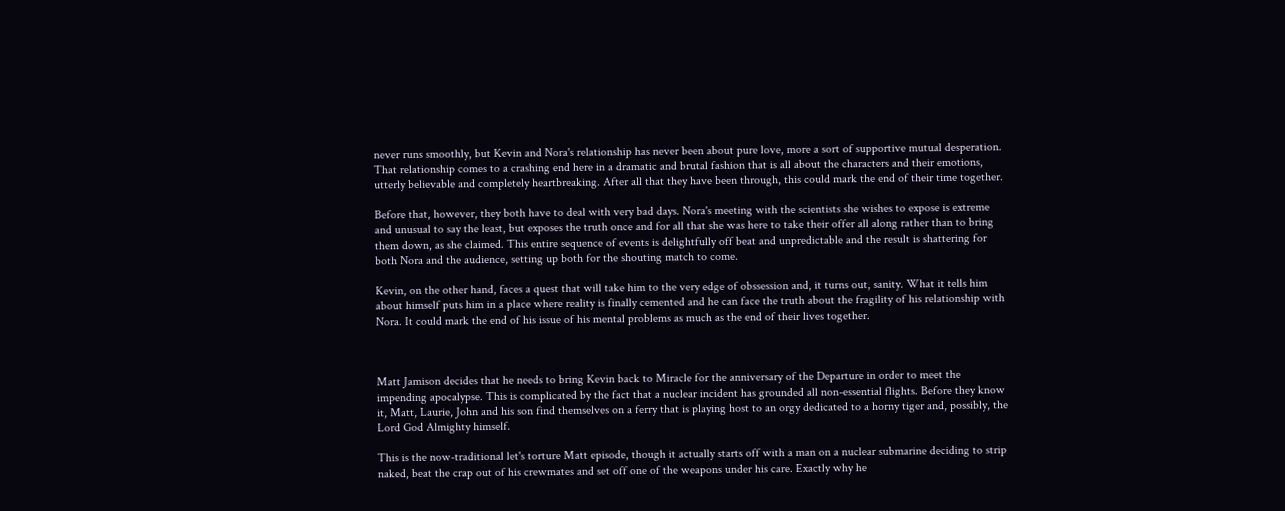never runs smoothly, but Kevin and Nora's relationship has never been about pure love, more a sort of supportive mutual desperation. That relationship comes to a crashing end here in a dramatic and brutal fashion that is all about the characters and their emotions, utterly believable and completely heartbreaking. After all that they have been through, this could mark the end of their time together.

Before that, however, they both have to deal with very bad days. Nora's meeting with the scientists she wishes to expose is extreme and unusual to say the least, but exposes the truth once and for all that she was here to take their offer all along rather than to bring them down, as she claimed. This entire sequence of events is delightfully off beat and unpredictable and the result is shattering for both Nora and the audience, setting up both for the shouting match to come.

Kevin, on the other hand, faces a quest that will take him to the very edge of obssession and, it turns out, sanity. What it tells him about himself puts him in a place where reality is finally cemented and he can face the truth about the fragility of his relationship with Nora. It could mark the end of his issue of his mental problems as much as the end of their lives together.



Matt Jamison decides that he needs to bring Kevin back to Miracle for the anniversary of the Departure in order to meet the impending apocalypse. This is complicated by the fact that a nuclear incident has grounded all non-essential flights. Before they know it, Matt, Laurie, John and his son find themselves on a ferry that is playing host to an orgy dedicated to a horny tiger and, possibly, the Lord God Almighty himself.

This is the now-traditional let's torture Matt episode, though it actually starts off with a man on a nuclear submarine deciding to strip naked, beat the crap out of his crewmates and set off one of the weapons under his care. Exactly why he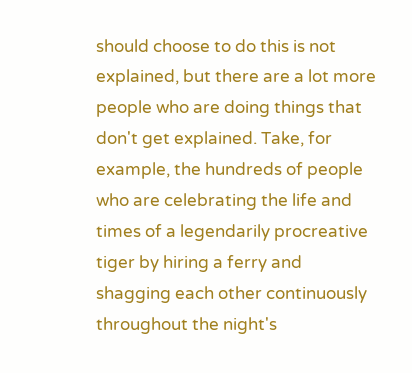should choose to do this is not explained, but there are a lot more people who are doing things that don't get explained. Take, for example, the hundreds of people who are celebrating the life and times of a legendarily procreative tiger by hiring a ferry and shagging each other continuously throughout the night's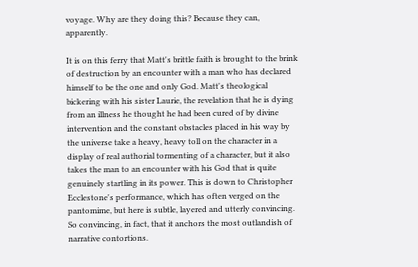voyage. Why are they doing this? Because they can, apparently.

It is on this ferry that Matt's brittle faith is brought to the brink of destruction by an encounter with a man who has declared himself to be the one and only God. Matt's theological bickering with his sister Laurie, the revelation that he is dying from an illness he thought he had been cured of by divine intervention and the constant obstacles placed in his way by the universe take a heavy, heavy toll on the character in a display of real authorial tormenting of a character, but it also takes the man to an encounter with his God that is quite genuinely startling in its power. This is down to Christopher Ecclestone's performance, which has often verged on the pantomime, but here is subtle, layered and utterly convincing. So convincing, in fact, that it anchors the most outlandish of narrative contortions.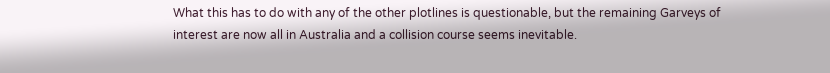What this has to do with any of the other plotlines is questionable, but the remaining Garveys of interest are now all in Australia and a collision course seems inevitable.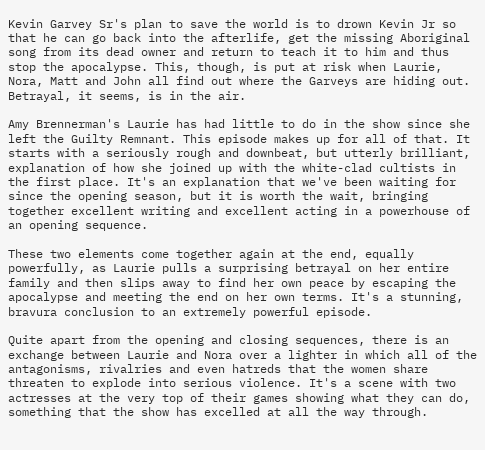Kevin Garvey Sr's plan to save the world is to drown Kevin Jr so that he can go back into the afterlife, get the missing Aboriginal song from its dead owner and return to teach it to him and thus stop the apocalypse. This, though, is put at risk when Laurie, Nora, Matt and John all find out where the Garveys are hiding out. Betrayal, it seems, is in the air.

Amy Brennerman's Laurie has had little to do in the show since she left the Guilty Remnant. This episode makes up for all of that. It starts with a seriously rough and downbeat, but utterly brilliant, explanation of how she joined up with the white-clad cultists in the first place. It's an explanation that we've been waiting for since the opening season, but it is worth the wait, bringing together excellent writing and excellent acting in a powerhouse of an opening sequence.

These two elements come together again at the end, equally powerfully, as Laurie pulls a surprising betrayal on her entire family and then slips away to find her own peace by escaping the apocalypse and meeting the end on her own terms. It's a stunning, bravura conclusion to an extremely powerful episode.

Quite apart from the opening and closing sequences, there is an exchange between Laurie and Nora over a lighter in which all of the antagonisms, rivalries and even hatreds that the women share threaten to explode into serious violence. It's a scene with two actresses at the very top of their games showing what they can do, something that the show has excelled at all the way through.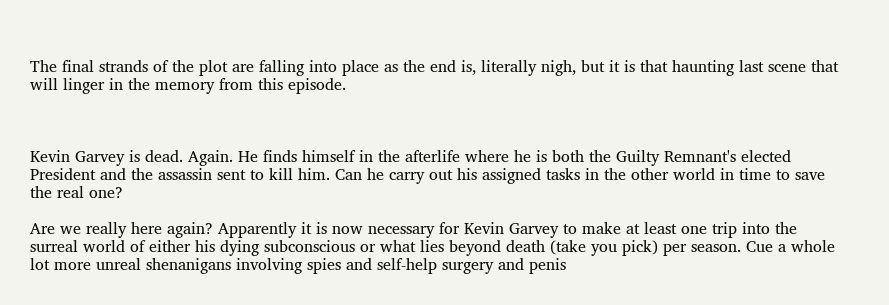The final strands of the plot are falling into place as the end is, literally nigh, but it is that haunting last scene that will linger in the memory from this episode.



Kevin Garvey is dead. Again. He finds himself in the afterlife where he is both the Guilty Remnant's elected President and the assassin sent to kill him. Can he carry out his assigned tasks in the other world in time to save the real one?

Are we really here again? Apparently it is now necessary for Kevin Garvey to make at least one trip into the surreal world of either his dying subconscious or what lies beyond death (take you pick) per season. Cue a whole lot more unreal shenanigans involving spies and self-help surgery and penis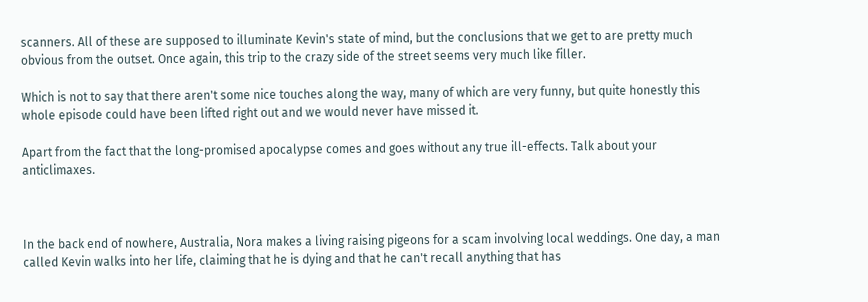scanners. All of these are supposed to illuminate Kevin's state of mind, but the conclusions that we get to are pretty much obvious from the outset. Once again, this trip to the crazy side of the street seems very much like filler.

Which is not to say that there aren't some nice touches along the way, many of which are very funny, but quite honestly this whole episode could have been lifted right out and we would never have missed it.

Apart from the fact that the long-promised apocalypse comes and goes without any true ill-effects. Talk about your anticlimaxes.



In the back end of nowhere, Australia, Nora makes a living raising pigeons for a scam involving local weddings. One day, a man called Kevin walks into her life, claiming that he is dying and that he can't recall anything that has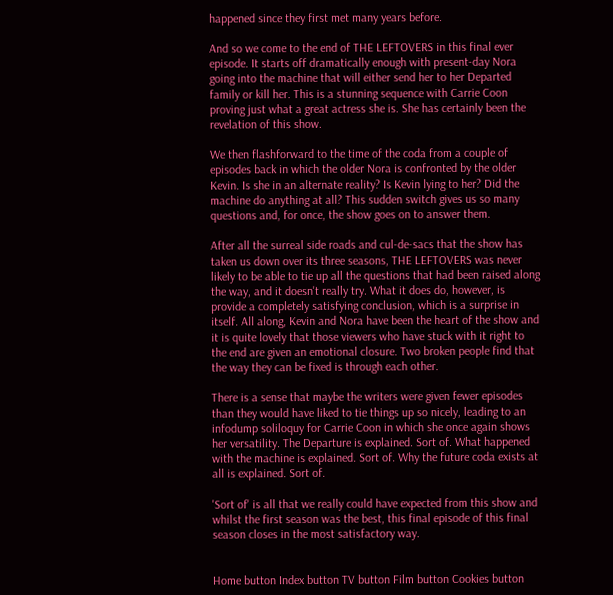happened since they first met many years before.

And so we come to the end of THE LEFTOVERS in this final ever episode. It starts off dramatically enough with present-day Nora going into the machine that will either send her to her Departed family or kill her. This is a stunning sequence with Carrie Coon proving just what a great actress she is. She has certainly been the revelation of this show.

We then flashforward to the time of the coda from a couple of episodes back in which the older Nora is confronted by the older Kevin. Is she in an alternate reality? Is Kevin lying to her? Did the machine do anything at all? This sudden switch gives us so many questions and, for once, the show goes on to answer them.

After all the surreal side roads and cul-de-sacs that the show has taken us down over its three seasons, THE LEFTOVERS was never likely to be able to tie up all the questions that had been raised along the way, and it doesn't really try. What it does do, however, is provide a completely satisfying conclusion, which is a surprise in itself. All along, Kevin and Nora have been the heart of the show and it is quite lovely that those viewers who have stuck with it right to the end are given an emotional closure. Two broken people find that the way they can be fixed is through each other.

There is a sense that maybe the writers were given fewer episodes than they would have liked to tie things up so nicely, leading to an infodump soliloquy for Carrie Coon in which she once again shows her versatility. The Departure is explained. Sort of. What happened with the machine is explained. Sort of. Why the future coda exists at all is explained. Sort of.

'Sort of' is all that we really could have expected from this show and whilst the first season was the best, this final episode of this final season closes in the most satisfactory way.


Home button Index button TV button Film button Cookies button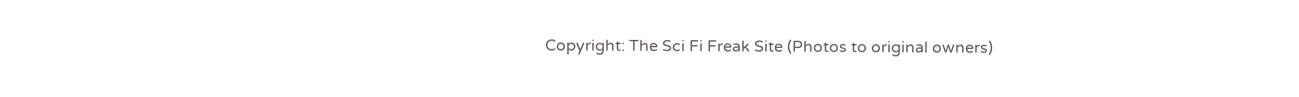Copyright: The Sci Fi Freak Site (Photos to original owners)